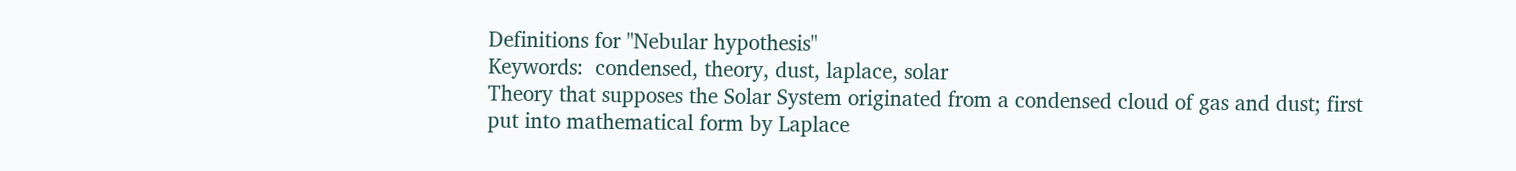Definitions for "Nebular hypothesis"
Keywords:  condensed, theory, dust, laplace, solar
Theory that supposes the Solar System originated from a condensed cloud of gas and dust; first put into mathematical form by Laplace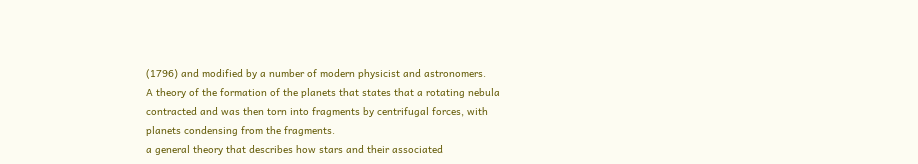(1796) and modified by a number of modern physicist and astronomers.
A theory of the formation of the planets that states that a rotating nebula contracted and was then torn into fragments by centrifugal forces, with planets condensing from the fragments.
a general theory that describes how stars and their associated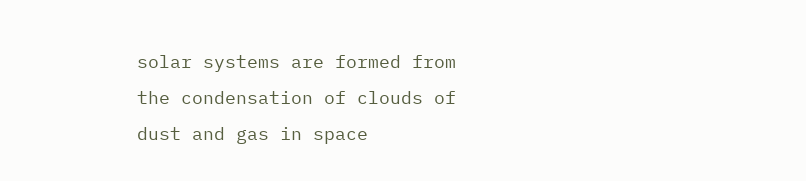solar systems are formed from the condensation of clouds of dust and gas in space